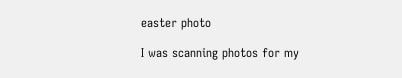easter photo

I was scanning photos for my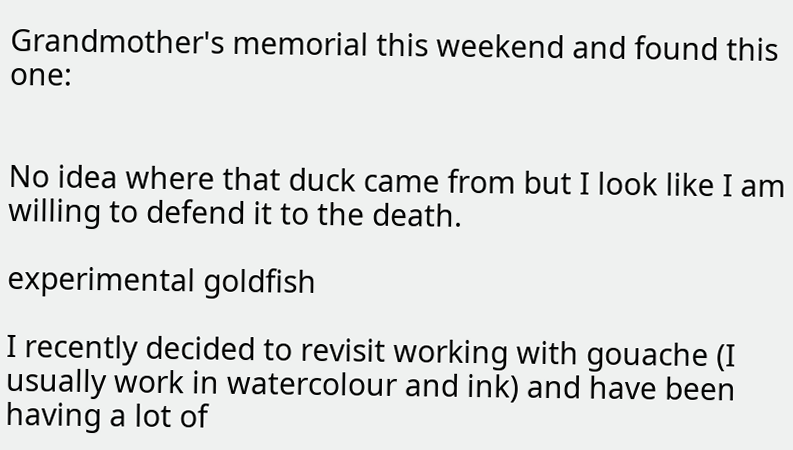Grandmother's memorial this weekend and found this one:


No idea where that duck came from but I look like I am willing to defend it to the death.

experimental goldfish

I recently decided to revisit working with gouache (I usually work in watercolour and ink) and have been having a lot of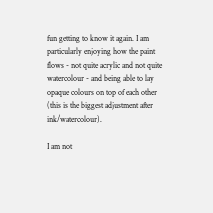fun getting to know it again. I am particularly enjoying how the paint flows - not quite acrylic and not quite watercolour - and being able to lay opaque colours on top of each other (this is the biggest adjustment after ink/watercolour).

I am not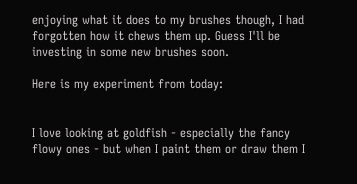enjoying what it does to my brushes though, I had forgotten how it chews them up. Guess I'll be investing in some new brushes soon.

Here is my experiment from today:


I love looking at goldfish - especially the fancy flowy ones - but when I paint them or draw them I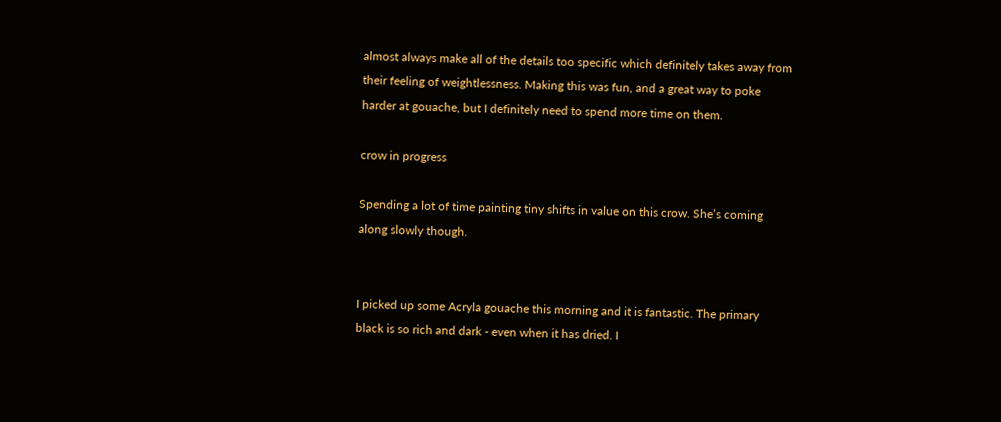almost always make all of the details too specific which definitely takes away from their feeling of weightlessness. Making this was fun, and a great way to poke harder at gouache, but I definitely need to spend more time on them.

crow in progress

Spending a lot of time painting tiny shifts in value on this crow. She’s coming along slowly though.


I picked up some Acryla gouache this morning and it is fantastic. The primary black is so rich and dark - even when it has dried. I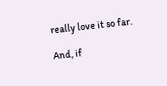really love it so far.

And, if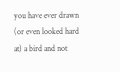you have ever drawn (or even looked hard at) a bird and not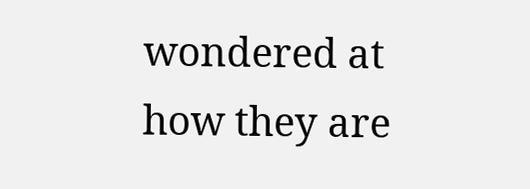wondered at how they are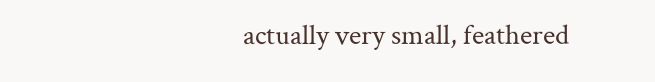actually very small, feathered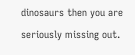dinosaurs then you are seriously missing out.